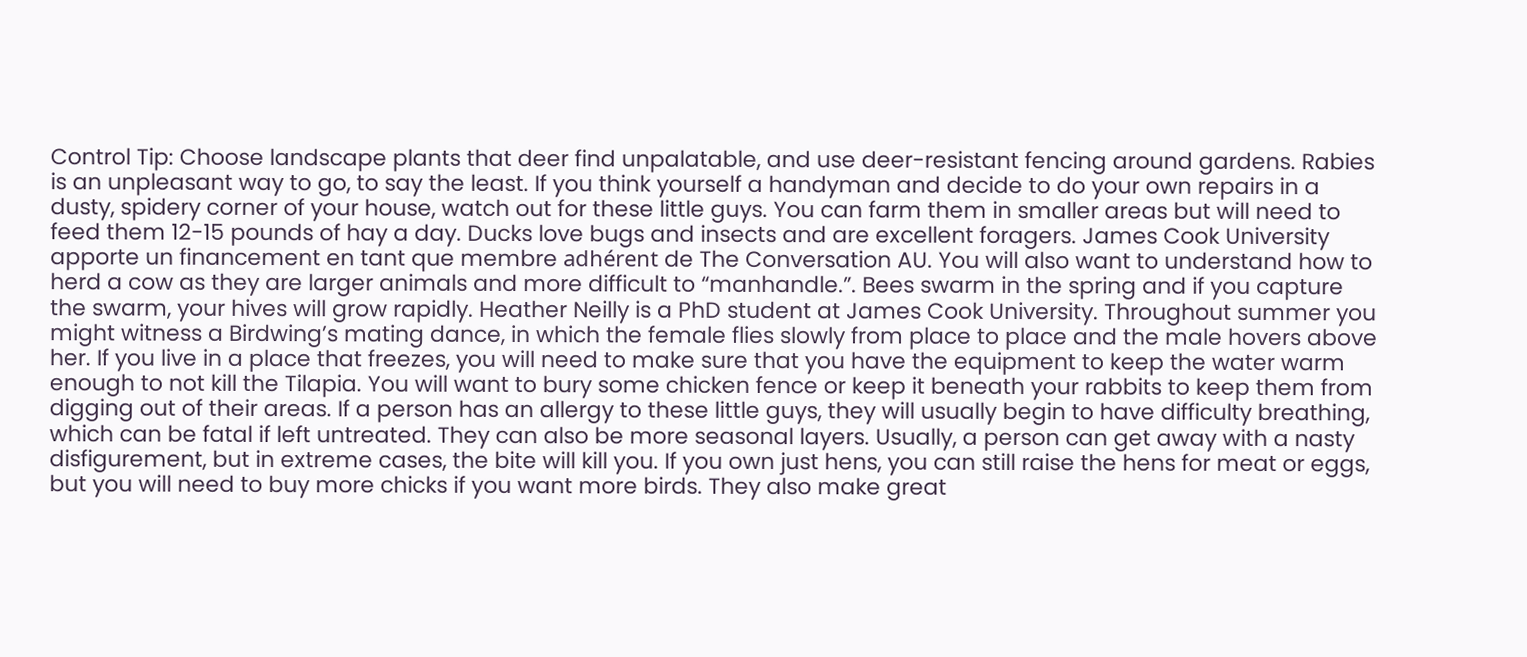Control Tip: Choose landscape plants that deer find unpalatable, and use deer-resistant fencing around gardens. Rabies is an unpleasant way to go, to say the least. If you think yourself a handyman and decide to do your own repairs in a dusty, spidery corner of your house, watch out for these little guys. You can farm them in smaller areas but will need to feed them 12-15 pounds of hay a day. Ducks love bugs and insects and are excellent foragers. James Cook University apporte un financement en tant que membre adhérent de The Conversation AU. You will also want to understand how to herd a cow as they are larger animals and more difficult to “manhandle.”. Bees swarm in the spring and if you capture the swarm, your hives will grow rapidly. Heather Neilly is a PhD student at James Cook University. Throughout summer you might witness a Birdwing’s mating dance, in which the female flies slowly from place to place and the male hovers above her. If you live in a place that freezes, you will need to make sure that you have the equipment to keep the water warm enough to not kill the Tilapia. You will want to bury some chicken fence or keep it beneath your rabbits to keep them from digging out of their areas. If a person has an allergy to these little guys, they will usually begin to have difficulty breathing, which can be fatal if left untreated. They can also be more seasonal layers. Usually, a person can get away with a nasty disfigurement, but in extreme cases, the bite will kill you. If you own just hens, you can still raise the hens for meat or eggs, but you will need to buy more chicks if you want more birds. They also make great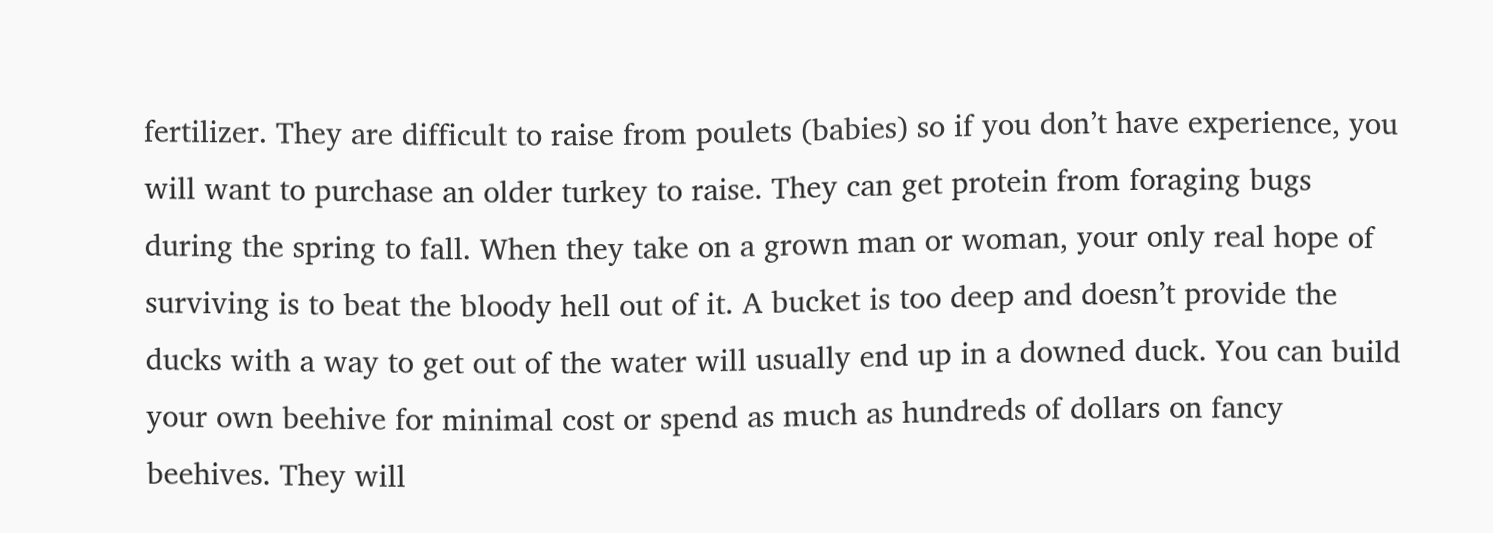fertilizer. They are difficult to raise from poulets (babies) so if you don’t have experience, you will want to purchase an older turkey to raise. They can get protein from foraging bugs during the spring to fall. When they take on a grown man or woman, your only real hope of surviving is to beat the bloody hell out of it. A bucket is too deep and doesn’t provide the ducks with a way to get out of the water will usually end up in a downed duck. You can build your own beehive for minimal cost or spend as much as hundreds of dollars on fancy beehives. They will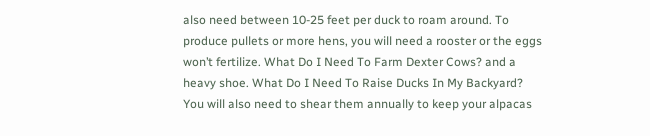also need between 10-25 feet per duck to roam around. To produce pullets or more hens, you will need a rooster or the eggs won’t fertilize. What Do I Need To Farm Dexter Cows? and a heavy shoe. What Do I Need To Raise Ducks In My Backyard? You will also need to shear them annually to keep your alpacas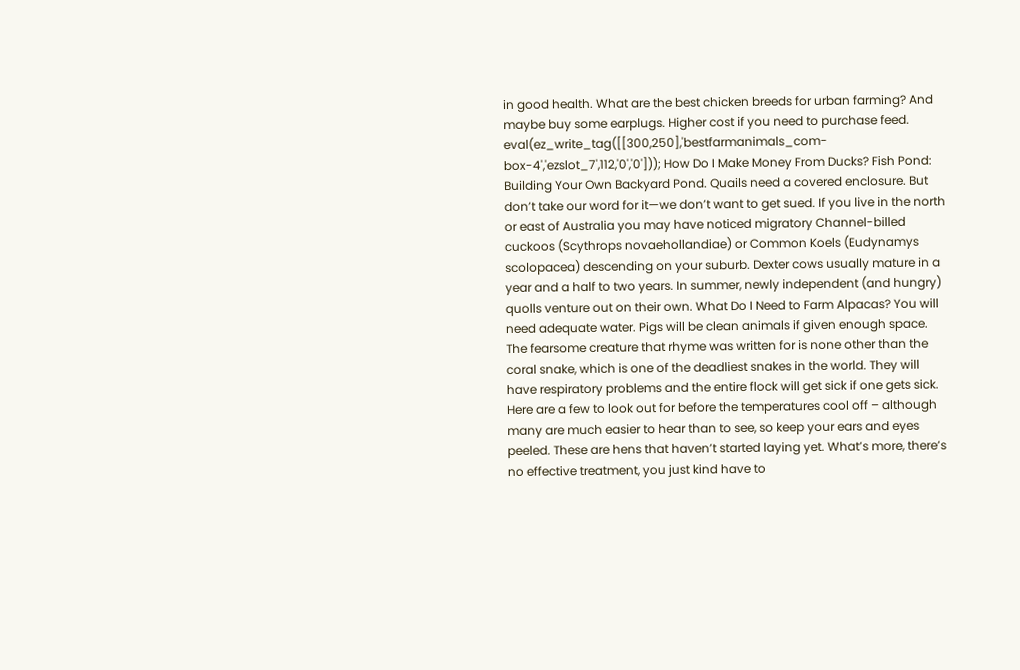in good health. What are the best chicken breeds for urban farming? And maybe buy some earplugs. Higher cost if you need to purchase feed. eval(ez_write_tag([[300,250],'bestfarmanimals_com-box-4','ezslot_7',112,'0','0'])); How Do I Make Money From Ducks? Fish Pond: Building Your Own Backyard Pond. Quails need a covered enclosure. But don’t take our word for it—we don’t want to get sued. If you live in the north or east of Australia you may have noticed migratory Channel-billed cuckoos (Scythrops novaehollandiae) or Common Koels (Eudynamys scolopacea) descending on your suburb. Dexter cows usually mature in a year and a half to two years. In summer, newly independent (and hungry) quolls venture out on their own. What Do I Need to Farm Alpacas? You will need adequate water. Pigs will be clean animals if given enough space. The fearsome creature that rhyme was written for is none other than the coral snake, which is one of the deadliest snakes in the world. They will have respiratory problems and the entire flock will get sick if one gets sick. Here are a few to look out for before the temperatures cool off – although many are much easier to hear than to see, so keep your ears and eyes peeled. These are hens that haven’t started laying yet. What’s more, there’s no effective treatment, you just kind have to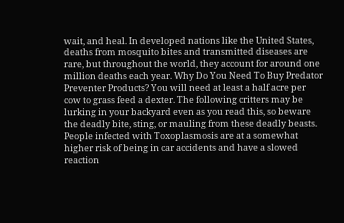wait, and heal. In developed nations like the United States, deaths from mosquito bites and transmitted diseases are rare, but throughout the world, they account for around one million deaths each year. Why Do You Need To Buy Predator Preventer Products? You will need at least a half acre per cow to grass feed a dexter. The following critters may be lurking in your backyard even as you read this, so beware the deadly bite, sting, or mauling from these deadly beasts. People infected with Toxoplasmosis are at a somewhat higher risk of being in car accidents and have a slowed reaction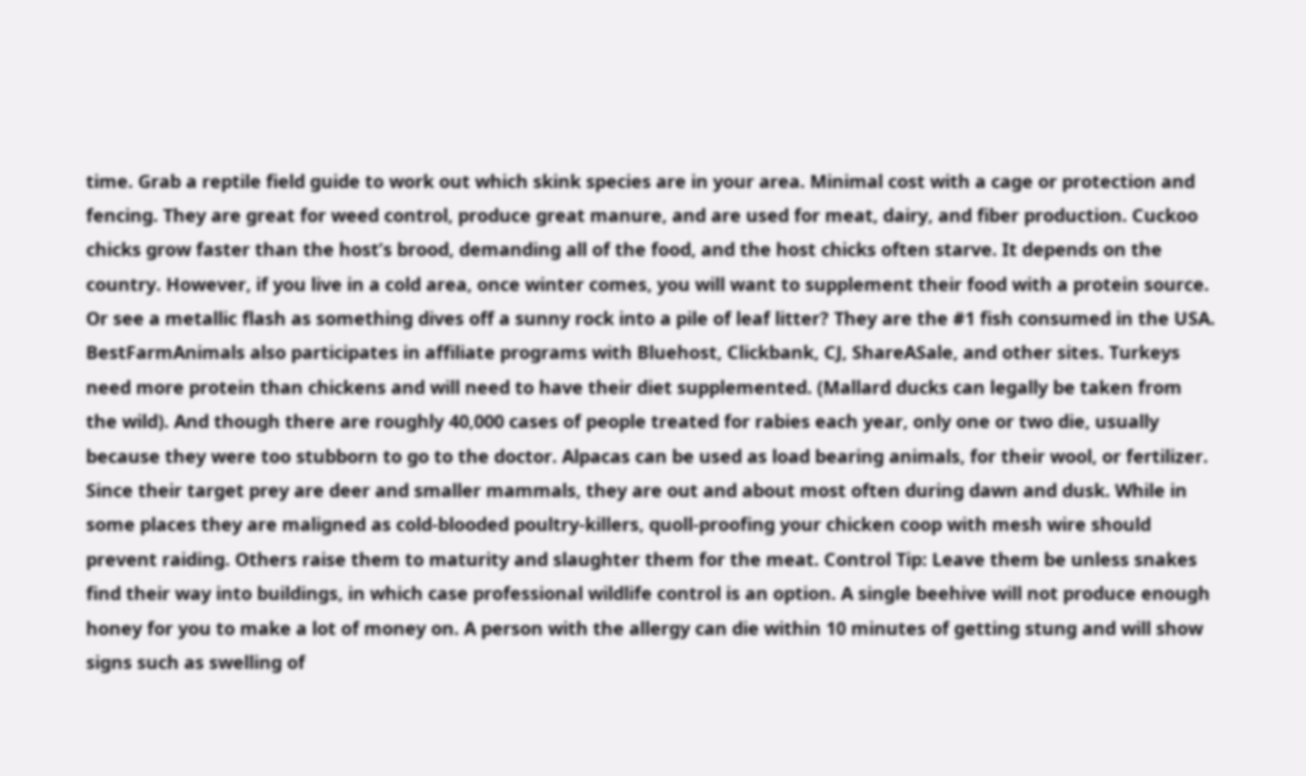time. Grab a reptile field guide to work out which skink species are in your area. Minimal cost with a cage or protection and fencing. They are great for weed control, produce great manure, and are used for meat, dairy, and fiber production. Cuckoo chicks grow faster than the host’s brood, demanding all of the food, and the host chicks often starve. It depends on the country. However, if you live in a cold area, once winter comes, you will want to supplement their food with a protein source. Or see a metallic flash as something dives off a sunny rock into a pile of leaf litter? They are the #1 fish consumed in the USA. BestFarmAnimals also participates in affiliate programs with Bluehost, Clickbank, CJ, ShareASale, and other sites. Turkeys need more protein than chickens and will need to have their diet supplemented. (Mallard ducks can legally be taken from the wild). And though there are roughly 40,000 cases of people treated for rabies each year, only one or two die, usually because they were too stubborn to go to the doctor. Alpacas can be used as load bearing animals, for their wool, or fertilizer. Since their target prey are deer and smaller mammals, they are out and about most often during dawn and dusk. While in some places they are maligned as cold-blooded poultry-killers, quoll-proofing your chicken coop with mesh wire should prevent raiding. Others raise them to maturity and slaughter them for the meat. Control Tip: Leave them be unless snakes find their way into buildings, in which case professional wildlife control is an option. A single beehive will not produce enough honey for you to make a lot of money on. A person with the allergy can die within 10 minutes of getting stung and will show signs such as swelling of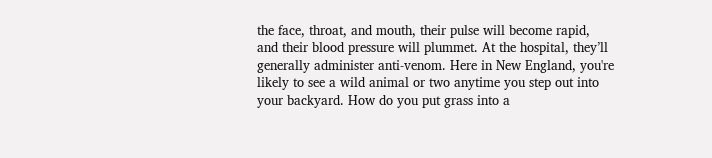the face, throat, and mouth, their pulse will become rapid, and their blood pressure will plummet. At the hospital, they’ll generally administer anti-venom. Here in New England, you're likely to see a wild animal or two anytime you step out into your backyard. How do you put grass into a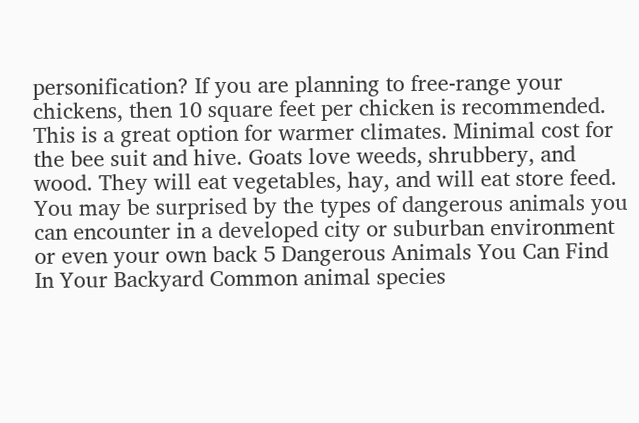personification? If you are planning to free-range your chickens, then 10 square feet per chicken is recommended. This is a great option for warmer climates. Minimal cost for the bee suit and hive. Goats love weeds, shrubbery, and wood. They will eat vegetables, hay, and will eat store feed. You may be surprised by the types of dangerous animals you can encounter in a developed city or suburban environment or even your own back 5 Dangerous Animals You Can Find In Your Backyard Common animal species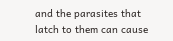and the parasites that latch to them can cause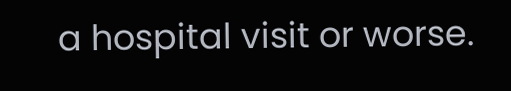a hospital visit or worse.